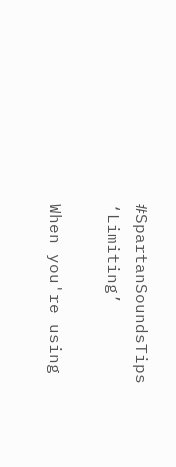#SpartanSoundsTips ‘Limiting’

When you're using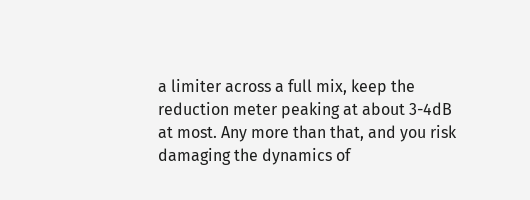a limiter across a full mix, keep the reduction meter peaking at about 3-4dB at most. Any more than that, and you risk damaging the dynamics of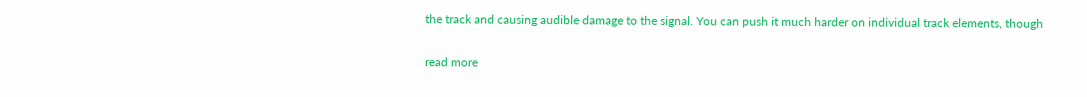the track and causing audible damage to the signal. You can push it much harder on individual track elements, though

read more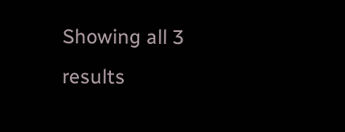Showing all 3 results